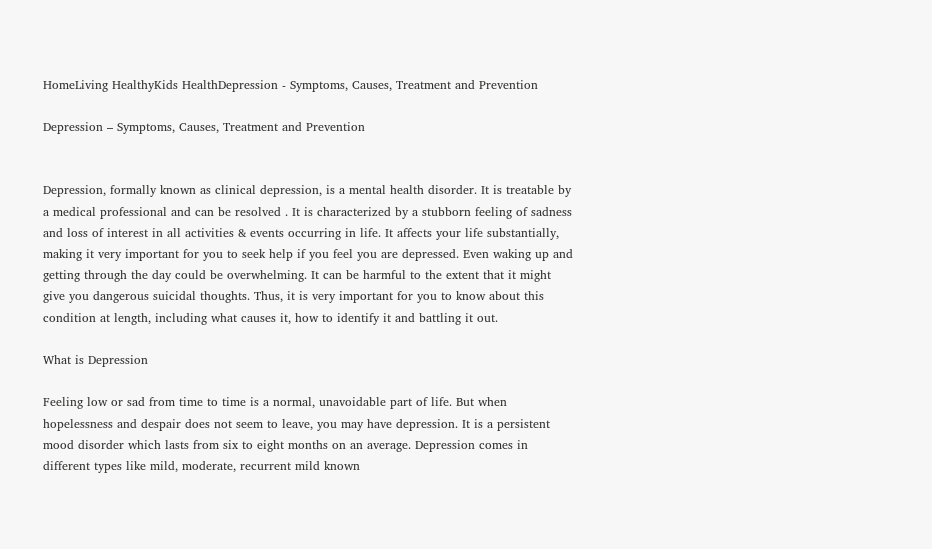HomeLiving HealthyKids HealthDepression - Symptoms, Causes, Treatment and Prevention

Depression – Symptoms, Causes, Treatment and Prevention


Depression, formally known as clinical depression, is a mental health disorder. It is treatable by a medical professional and can be resolved . It is characterized by a stubborn feeling of sadness and loss of interest in all activities & events occurring in life. It affects your life substantially, making it very important for you to seek help if you feel you are depressed. Even waking up and getting through the day could be overwhelming. It can be harmful to the extent that it might give you dangerous suicidal thoughts. Thus, it is very important for you to know about this condition at length, including what causes it, how to identify it and battling it out.

What is Depression

Feeling low or sad from time to time is a normal, unavoidable part of life. But when hopelessness and despair does not seem to leave, you may have depression. It is a persistent mood disorder which lasts from six to eight months on an average. Depression comes in different types like mild, moderate, recurrent mild known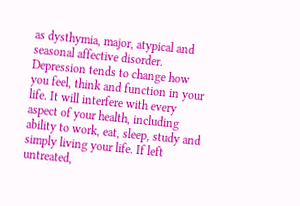as dysthymia, major, atypical and seasonal affective disorder. Depression tends to change how you feel, think and function in your life. It will interfere with every aspect of your health, including ability to work, eat, sleep, study and simply living your life. If left untreated,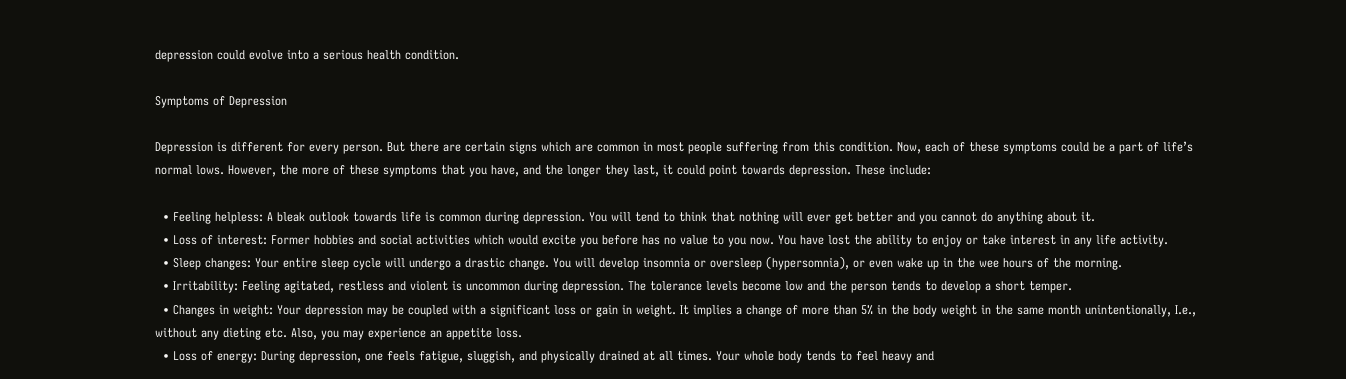depression could evolve into a serious health condition.

Symptoms of Depression

Depression is different for every person. But there are certain signs which are common in most people suffering from this condition. Now, each of these symptoms could be a part of life’s normal lows. However, the more of these symptoms that you have, and the longer they last, it could point towards depression. These include:

  • Feeling helpless: A bleak outlook towards life is common during depression. You will tend to think that nothing will ever get better and you cannot do anything about it.
  • Loss of interest: Former hobbies and social activities which would excite you before has no value to you now. You have lost the ability to enjoy or take interest in any life activity.
  • Sleep changes: Your entire sleep cycle will undergo a drastic change. You will develop insomnia or oversleep (hypersomnia), or even wake up in the wee hours of the morning.
  • Irritability: Feeling agitated, restless and violent is uncommon during depression. The tolerance levels become low and the person tends to develop a short temper.
  • Changes in weight: Your depression may be coupled with a significant loss or gain in weight. It implies a change of more than 5% in the body weight in the same month unintentionally, I.e., without any dieting etc. Also, you may experience an appetite loss.
  • Loss of energy: During depression, one feels fatigue, sluggish, and physically drained at all times. Your whole body tends to feel heavy and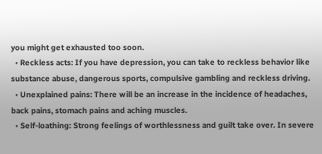you might get exhausted too soon.
  • Reckless acts: If you have depression, you can take to reckless behavior like substance abuse, dangerous sports, compulsive gambling and reckless driving.
  • Unexplained pains: There will be an increase in the incidence of headaches, back pains, stomach pains and aching muscles.
  • Self-loathing: Strong feelings of worthlessness and guilt take over. In severe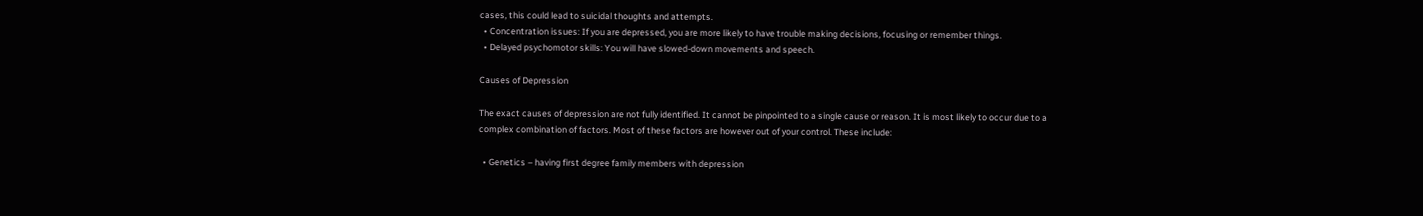cases, this could lead to suicidal thoughts and attempts.
  • Concentration issues: If you are depressed, you are more likely to have trouble making decisions, focusing or remember things.
  • Delayed psychomotor skills: You will have slowed-down movements and speech.

Causes of Depression

The exact causes of depression are not fully identified. It cannot be pinpointed to a single cause or reason. It is most likely to occur due to a complex combination of factors. Most of these factors are however out of your control. These include:

  • Genetics – having first degree family members with depression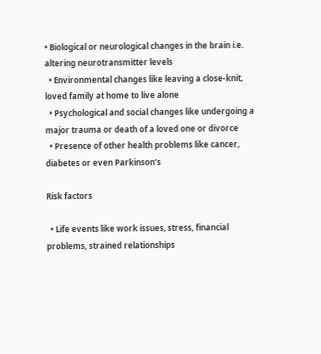• Biological or neurological changes in the brain i.e. altering neurotransmitter levels
  • Environmental changes like leaving a close-knit, loved family at home to live alone
  • Psychological and social changes like undergoing a major trauma or death of a loved one or divorce
  • Presence of other health problems like cancer, diabetes or even Parkinson’s

Risk factors

  • Life events like work issues, stress, financial problems, strained relationships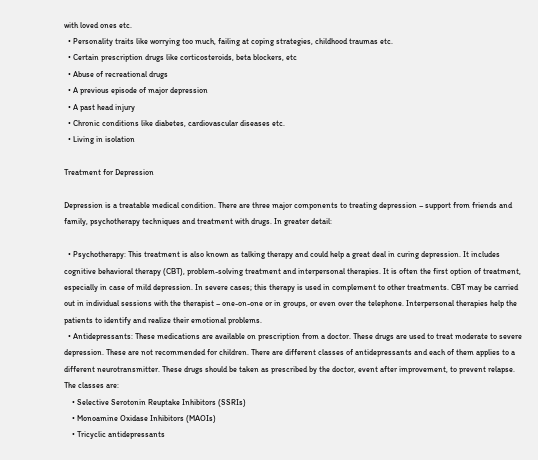with loved ones etc.
  • Personality traits like worrying too much, failing at coping strategies, childhood traumas etc.
  • Certain prescription drugs like corticosteroids, beta blockers, etc
  • Abuse of recreational drugs
  • A previous episode of major depression
  • A past head injury
  • Chronic conditions like diabetes, cardiovascular diseases etc.
  • Living in isolation

Treatment for Depression

Depression is a treatable medical condition. There are three major components to treating depression – support from friends and family, psychotherapy techniques and treatment with drugs. In greater detail:

  • Psychotherapy: This treatment is also known as talking therapy and could help a great deal in curing depression. It includes cognitive behavioral therapy (CBT), problem-solving treatment and interpersonal therapies. It is often the first option of treatment, especially in case of mild depression. In severe cases; this therapy is used in complement to other treatments. CBT may be carried out in individual sessions with the therapist – one-on-one or in groups, or even over the telephone. Interpersonal therapies help the patients to identify and realize their emotional problems.
  • Antidepressants: These medications are available on prescription from a doctor. These drugs are used to treat moderate to severe depression. These are not recommended for children. There are different classes of antidepressants and each of them applies to a different neurotransmitter. These drugs should be taken as prescribed by the doctor, event after improvement, to prevent relapse. The classes are:
    • Selective Serotonin Reuptake Inhibitors (SSRIs)
    • Monoamine Oxidase Inhibitors (MAOIs)
    • Tricyclic antidepressants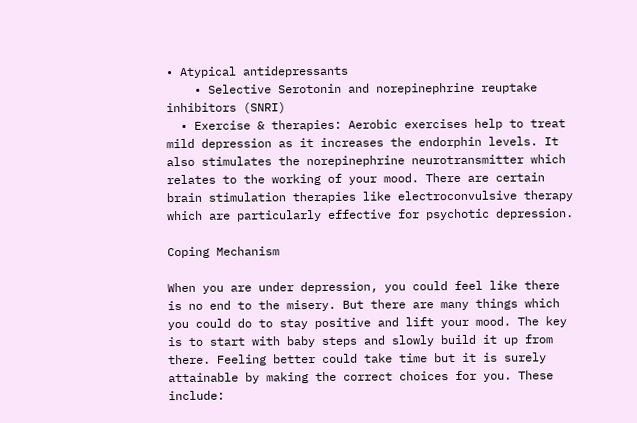• Atypical antidepressants
    • Selective Serotonin and norepinephrine reuptake inhibitors (SNRI)
  • Exercise & therapies: Aerobic exercises help to treat mild depression as it increases the endorphin levels. It also stimulates the norepinephrine neurotransmitter which relates to the working of your mood. There are certain brain stimulation therapies like electroconvulsive therapy which are particularly effective for psychotic depression.

Coping Mechanism

When you are under depression, you could feel like there is no end to the misery. But there are many things which you could do to stay positive and lift your mood. The key is to start with baby steps and slowly build it up from there. Feeling better could take time but it is surely attainable by making the correct choices for you. These include: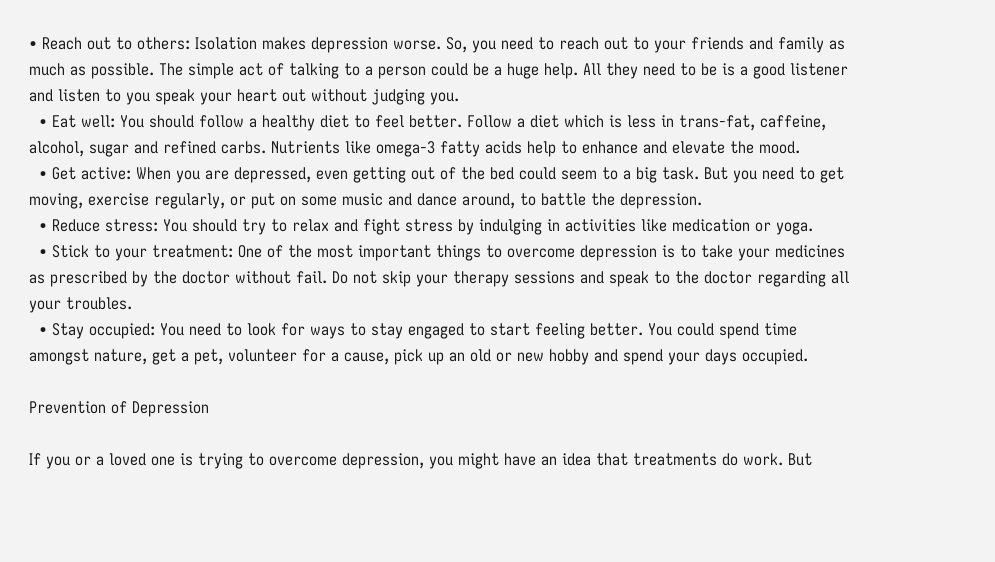• Reach out to others: Isolation makes depression worse. So, you need to reach out to your friends and family as much as possible. The simple act of talking to a person could be a huge help. All they need to be is a good listener and listen to you speak your heart out without judging you.
  • Eat well: You should follow a healthy diet to feel better. Follow a diet which is less in trans-fat, caffeine, alcohol, sugar and refined carbs. Nutrients like omega-3 fatty acids help to enhance and elevate the mood.
  • Get active: When you are depressed, even getting out of the bed could seem to a big task. But you need to get moving, exercise regularly, or put on some music and dance around, to battle the depression.
  • Reduce stress: You should try to relax and fight stress by indulging in activities like medication or yoga.
  • Stick to your treatment: One of the most important things to overcome depression is to take your medicines as prescribed by the doctor without fail. Do not skip your therapy sessions and speak to the doctor regarding all your troubles.
  • Stay occupied: You need to look for ways to stay engaged to start feeling better. You could spend time amongst nature, get a pet, volunteer for a cause, pick up an old or new hobby and spend your days occupied.

Prevention of Depression

If you or a loved one is trying to overcome depression, you might have an idea that treatments do work. But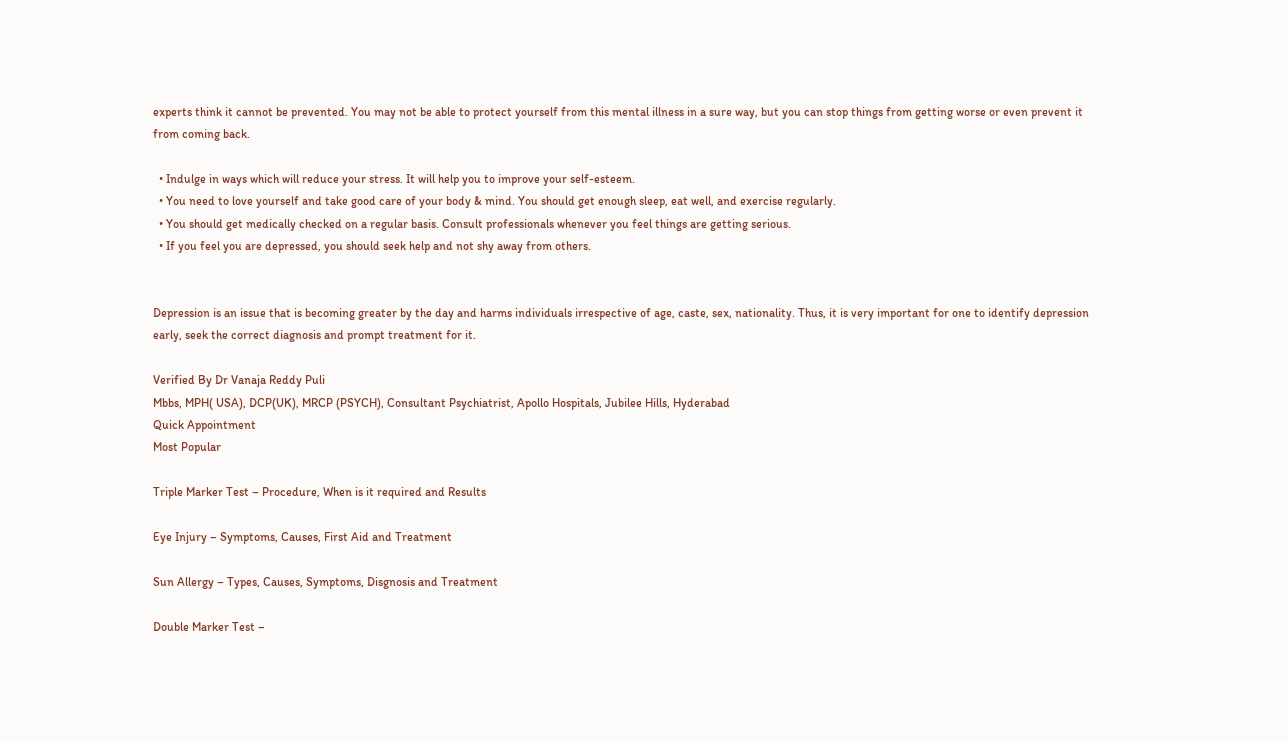experts think it cannot be prevented. You may not be able to protect yourself from this mental illness in a sure way, but you can stop things from getting worse or even prevent it from coming back.

  • Indulge in ways which will reduce your stress. It will help you to improve your self-esteem.
  • You need to love yourself and take good care of your body & mind. You should get enough sleep, eat well, and exercise regularly.
  • You should get medically checked on a regular basis. Consult professionals whenever you feel things are getting serious.
  • If you feel you are depressed, you should seek help and not shy away from others.


Depression is an issue that is becoming greater by the day and harms individuals irrespective of age, caste, sex, nationality. Thus, it is very important for one to identify depression early, seek the correct diagnosis and prompt treatment for it.

Verified By Dr Vanaja Reddy Puli
Mbbs, MPH( USA), DCP(UK), MRCP (PSYCH), Consultant Psychiatrist, Apollo Hospitals, Jubilee Hills, Hyderabad
Quick Appointment
Most Popular

Triple Marker Test – Procedure, When is it required and Results

Eye Injury – Symptoms, Causes, First Aid and Treatment

Sun Allergy – Types, Causes, Symptoms, Disgnosis and Treatment

Double Marker Test –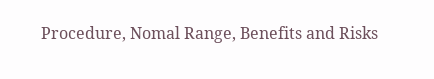Procedure, Nomal Range, Benefits and Risks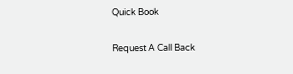Quick Book

Request A Call Back